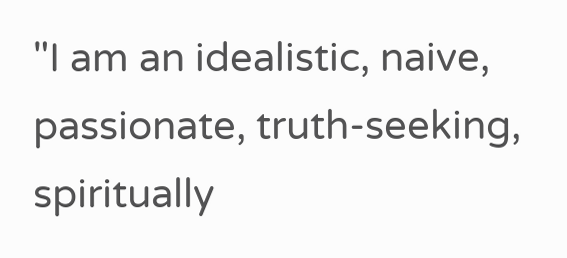"I am an idealistic, naive, passionate, truth-seeking, spiritually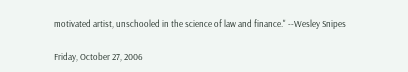motivated artist, unschooled in the science of law and finance." --Wesley Snipes

Friday, October 27, 2006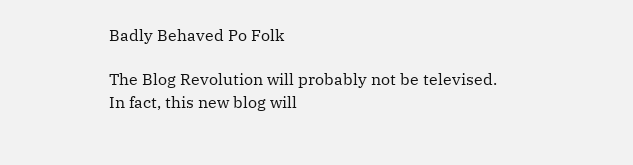Badly Behaved Po Folk

The Blog Revolution will probably not be televised. In fact, this new blog will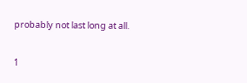probably not last long at all.

1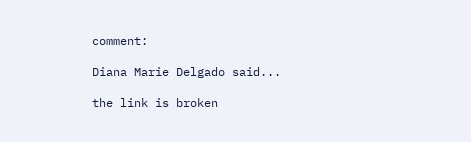comment:

Diana Marie Delgado said...

the link is broken